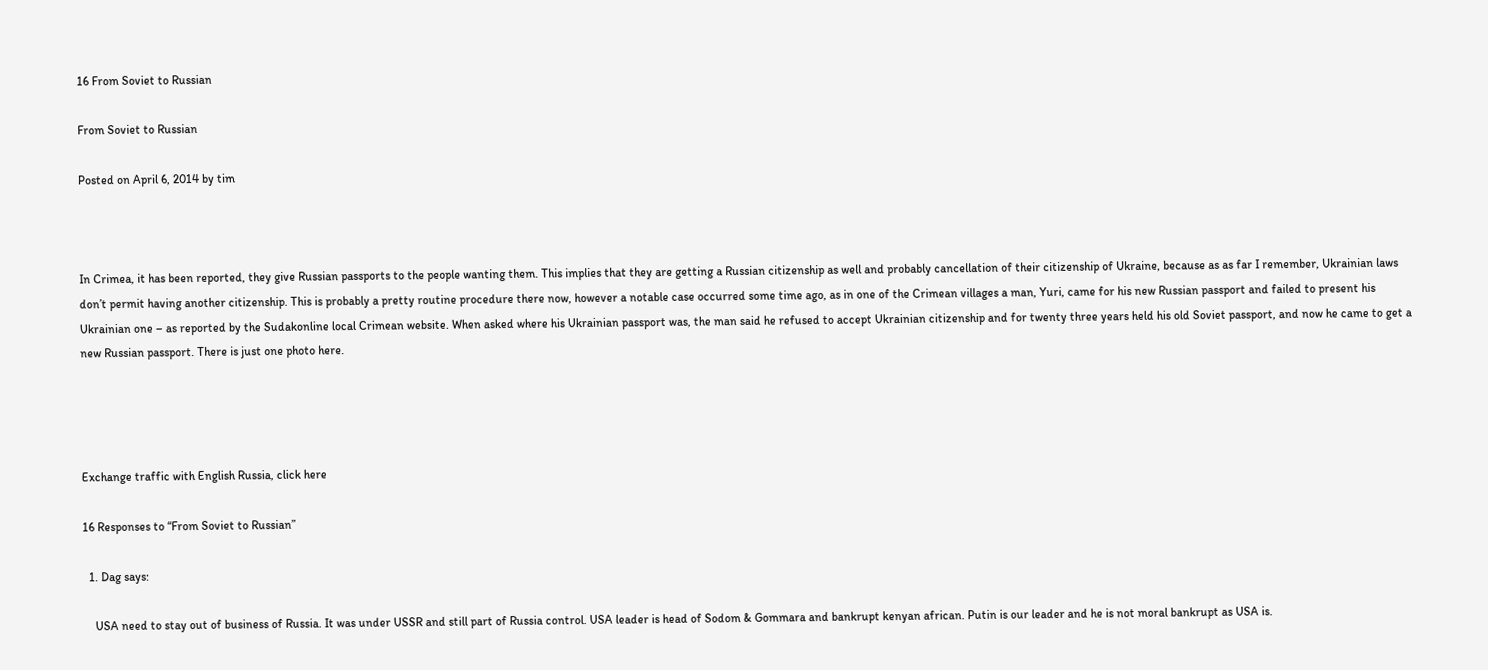16 From Soviet to Russian

From Soviet to Russian

Posted on April 6, 2014 by tim



In Crimea, it has been reported, they give Russian passports to the people wanting them. This implies that they are getting a Russian citizenship as well and probably cancellation of their citizenship of Ukraine, because as as far I remember, Ukrainian laws don’t permit having another citizenship. This is probably a pretty routine procedure there now, however a notable case occurred some time ago, as in one of the Crimean villages a man, Yuri, came for his new Russian passport and failed to present his Ukrainian one – as reported by the Sudakonline local Crimean website. When asked where his Ukrainian passport was, the man said he refused to accept Ukrainian citizenship and for twenty three years held his old Soviet passport, and now he came to get a new Russian passport. There is just one photo here.




Exchange traffic with English Russia, click here

16 Responses to “From Soviet to Russian”

  1. Dag says:

    USA need to stay out of business of Russia. It was under USSR and still part of Russia control. USA leader is head of Sodom & Gommara and bankrupt kenyan african. Putin is our leader and he is not moral bankrupt as USA is.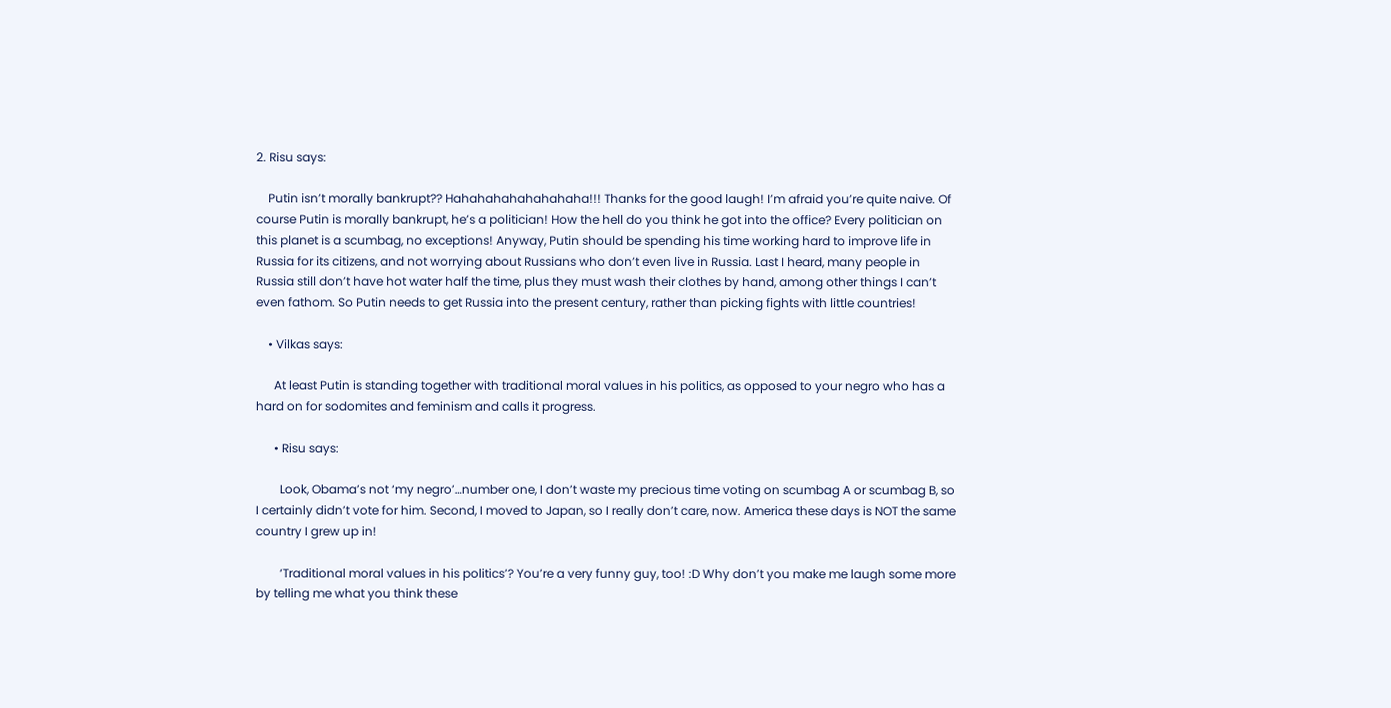2. Risu says:

    Putin isn’t morally bankrupt?? Hahahahahahahahaha!!! Thanks for the good laugh! I’m afraid you’re quite naive. Of course Putin is morally bankrupt, he’s a politician! How the hell do you think he got into the office? Every politician on this planet is a scumbag, no exceptions! Anyway, Putin should be spending his time working hard to improve life in Russia for its citizens, and not worrying about Russians who don’t even live in Russia. Last I heard, many people in Russia still don’t have hot water half the time, plus they must wash their clothes by hand, among other things I can’t even fathom. So Putin needs to get Russia into the present century, rather than picking fights with little countries!

    • Vilkas says:

      At least Putin is standing together with traditional moral values in his politics, as opposed to your negro who has a hard on for sodomites and feminism and calls it progress.

      • Risu says:

        Look, Obama’s not ‘my negro’…number one, I don’t waste my precious time voting on scumbag A or scumbag B, so I certainly didn’t vote for him. Second, I moved to Japan, so I really don’t care, now. America these days is NOT the same country I grew up in!

        ‘Traditional moral values in his politics’? You’re a very funny guy, too! :D Why don’t you make me laugh some more by telling me what you think these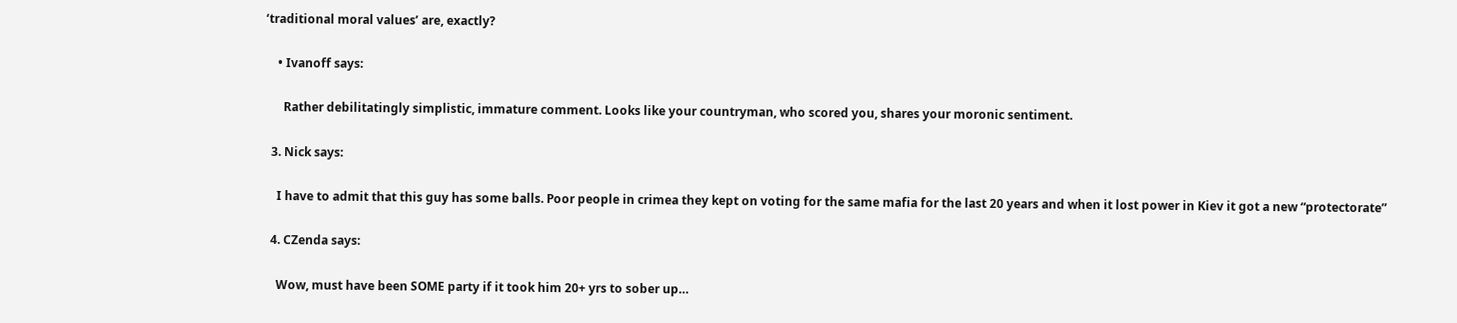‘traditional moral values’ are, exactly?

    • Ivanoff says:

      Rather debilitatingly simplistic, immature comment. Looks like your countryman, who scored you, shares your moronic sentiment.

  3. Nick says:

    I have to admit that this guy has some balls. Poor people in crimea they kept on voting for the same mafia for the last 20 years and when it lost power in Kiev it got a new “protectorate”

  4. CZenda says:

    Wow, must have been SOME party if it took him 20+ yrs to sober up…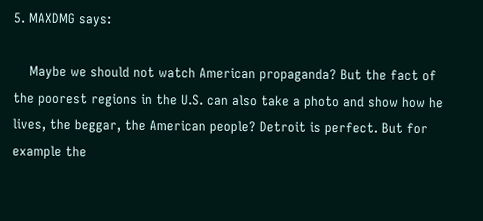5. MAXDMG says:

    Maybe we should not watch American propaganda? But the fact of the poorest regions in the U.S. can also take a photo and show how he lives, the beggar, the American people? Detroit is perfect. But for example the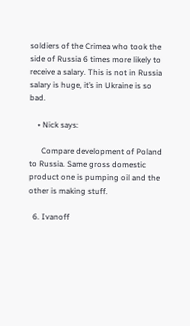soldiers of the Crimea who took the side of Russia 6 times more likely to receive a salary. This is not in Russia salary is huge, it’s in Ukraine is so bad.

    • Nick says:

      Compare development of Poland to Russia. Same gross domestic product one is pumping oil and the other is making stuff.

  6. Ivanoff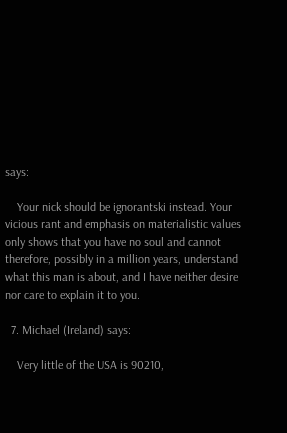says:

    Your nick should be ignorantski instead. Your vicious rant and emphasis on materialistic values only shows that you have no soul and cannot therefore, possibly in a million years, understand what this man is about, and I have neither desire nor care to explain it to you.

  7. Michael (Ireland) says:

    Very little of the USA is 90210,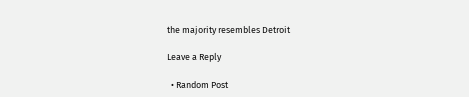the majority resembles Detroit

Leave a Reply

  • Random Post